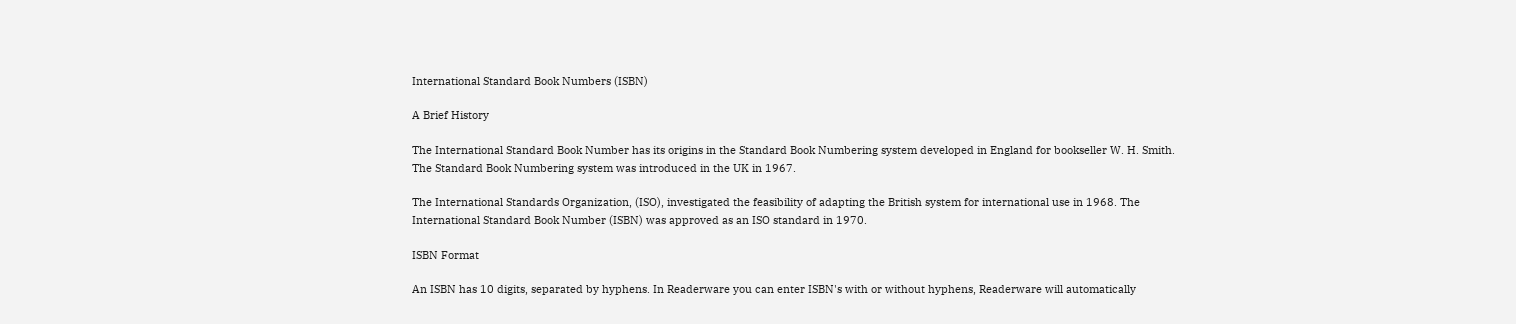International Standard Book Numbers (ISBN)

A Brief History

The International Standard Book Number has its origins in the Standard Book Numbering system developed in England for bookseller W. H. Smith. The Standard Book Numbering system was introduced in the UK in 1967.

The International Standards Organization, (ISO), investigated the feasibility of adapting the British system for international use in 1968. The International Standard Book Number (ISBN) was approved as an ISO standard in 1970.

ISBN Format

An ISBN has 10 digits, separated by hyphens. In Readerware you can enter ISBN's with or without hyphens, Readerware will automatically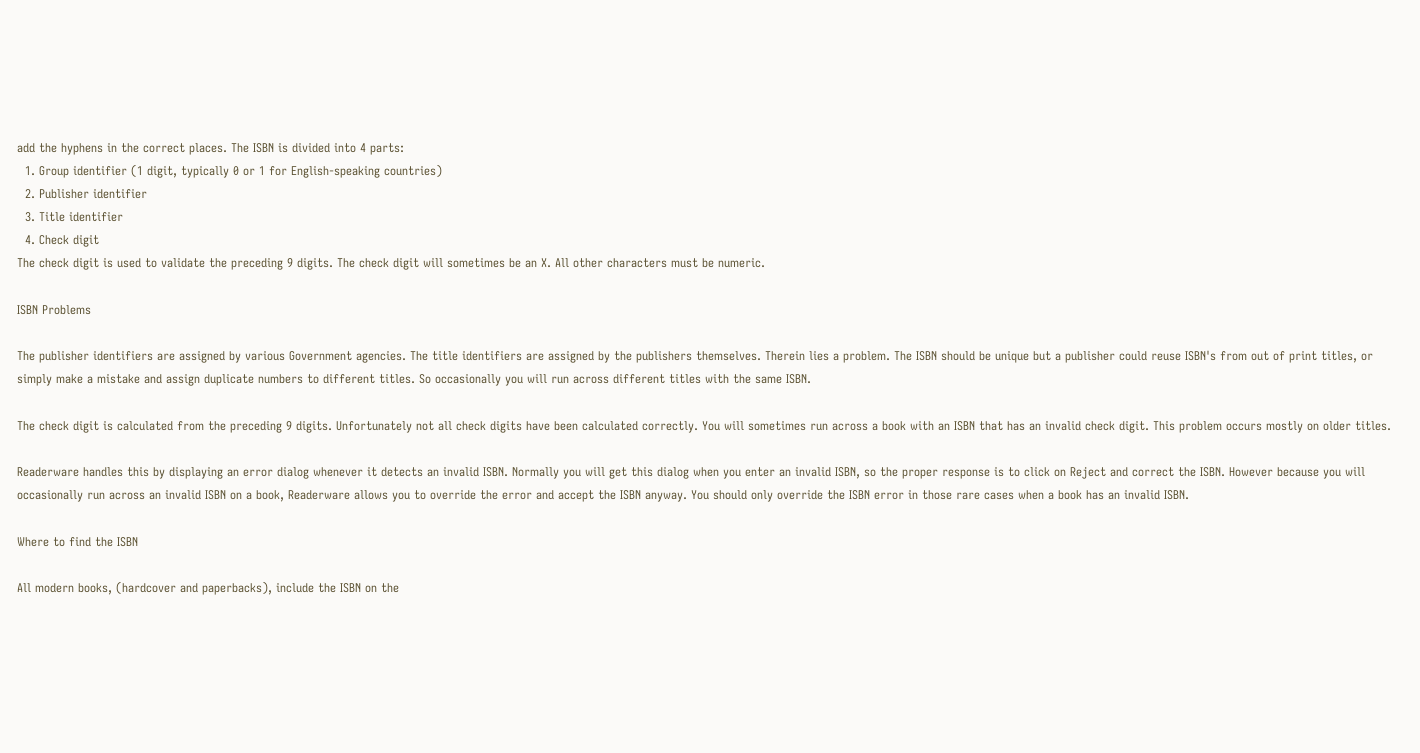add the hyphens in the correct places. The ISBN is divided into 4 parts:
  1. Group identifier (1 digit, typically 0 or 1 for English-speaking countries)
  2. Publisher identifier
  3. Title identifier
  4. Check digit
The check digit is used to validate the preceding 9 digits. The check digit will sometimes be an X. All other characters must be numeric.

ISBN Problems

The publisher identifiers are assigned by various Government agencies. The title identifiers are assigned by the publishers themselves. Therein lies a problem. The ISBN should be unique but a publisher could reuse ISBN's from out of print titles, or simply make a mistake and assign duplicate numbers to different titles. So occasionally you will run across different titles with the same ISBN.

The check digit is calculated from the preceding 9 digits. Unfortunately not all check digits have been calculated correctly. You will sometimes run across a book with an ISBN that has an invalid check digit. This problem occurs mostly on older titles.

Readerware handles this by displaying an error dialog whenever it detects an invalid ISBN. Normally you will get this dialog when you enter an invalid ISBN, so the proper response is to click on Reject and correct the ISBN. However because you will occasionally run across an invalid ISBN on a book, Readerware allows you to override the error and accept the ISBN anyway. You should only override the ISBN error in those rare cases when a book has an invalid ISBN.

Where to find the ISBN

All modern books, (hardcover and paperbacks), include the ISBN on the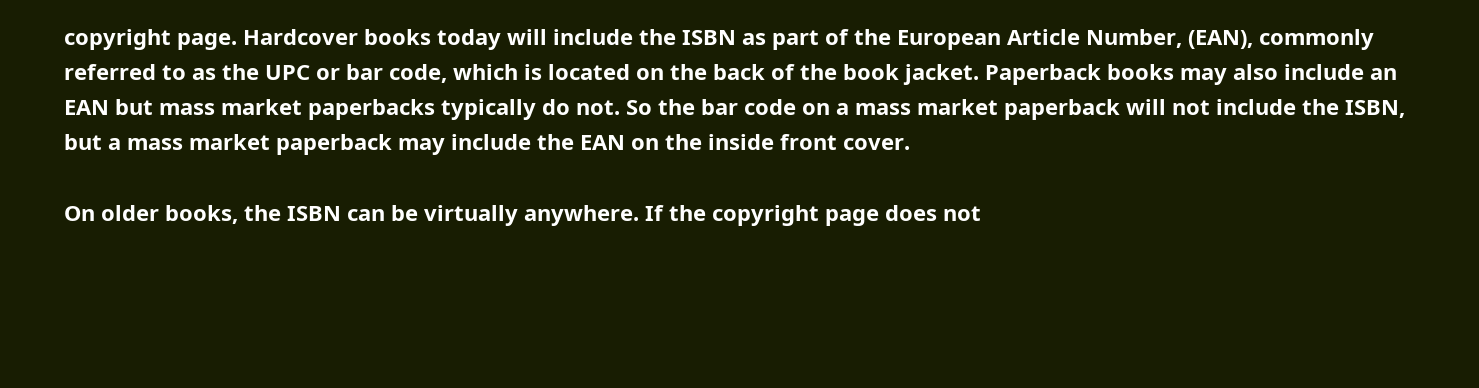copyright page. Hardcover books today will include the ISBN as part of the European Article Number, (EAN), commonly referred to as the UPC or bar code, which is located on the back of the book jacket. Paperback books may also include an EAN but mass market paperbacks typically do not. So the bar code on a mass market paperback will not include the ISBN, but a mass market paperback may include the EAN on the inside front cover.

On older books, the ISBN can be virtually anywhere. If the copyright page does not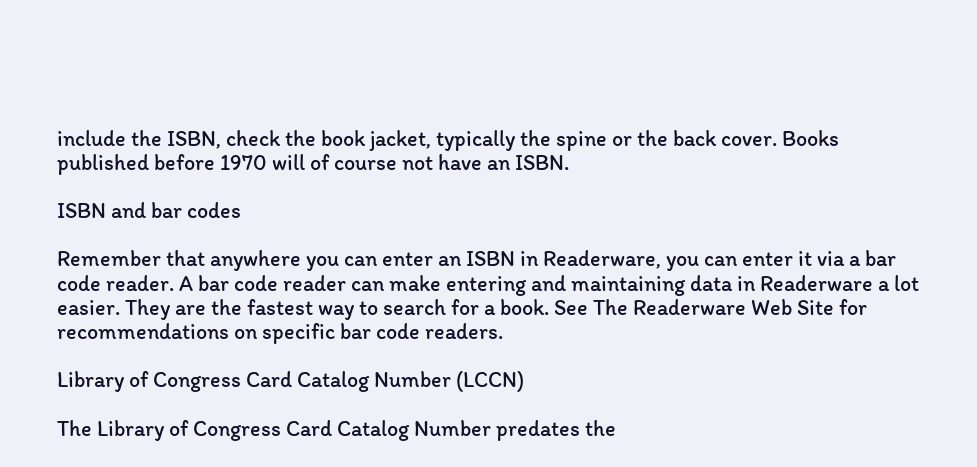include the ISBN, check the book jacket, typically the spine or the back cover. Books published before 1970 will of course not have an ISBN.

ISBN and bar codes

Remember that anywhere you can enter an ISBN in Readerware, you can enter it via a bar code reader. A bar code reader can make entering and maintaining data in Readerware a lot easier. They are the fastest way to search for a book. See The Readerware Web Site for recommendations on specific bar code readers.

Library of Congress Card Catalog Number (LCCN)

The Library of Congress Card Catalog Number predates the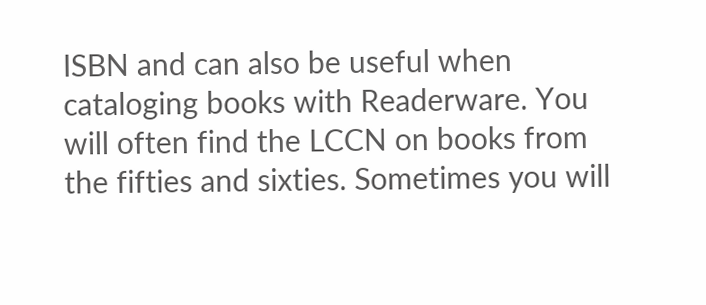ISBN and can also be useful when cataloging books with Readerware. You will often find the LCCN on books from the fifties and sixties. Sometimes you will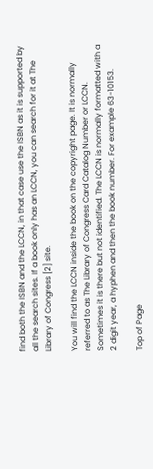find both the ISBN and the LCCN, in that case use the ISBN as it is supported by all the search sites. If a book only has an LCCN, you can search for it at The Library of Congress [2] site.

You will find the LCCN inside the book on the copyright page. It is normally referred to as The Library of Congress Card Catalog Number or LCCN. Sometimes it is there but not identified. The LCCN is normally formatted with a 2 digit year, a hyphen and then the book number. For example 63-10153.

Top of Page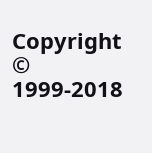Copyright © 1999-2018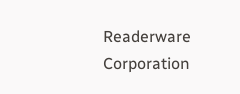Readerware Corporation